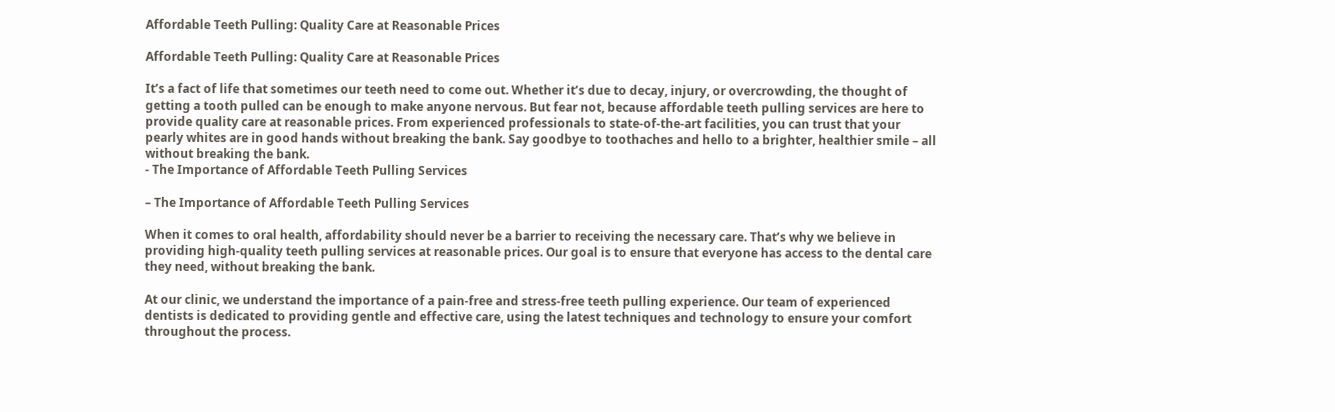Affordable Teeth Pulling: Quality Care at Reasonable Prices

Affordable Teeth Pulling: Quality Care at Reasonable Prices

It’s a fact of life that sometimes our teeth need to come out. Whether it’s due to decay, injury, or overcrowding, the thought of getting a tooth pulled can be enough to make anyone nervous. But fear not, because affordable teeth pulling services are here to provide quality care at reasonable prices. From experienced professionals to state-of-the-art facilities, you can trust that your pearly whites are in good hands without breaking the bank. Say goodbye to toothaches and hello to a brighter, healthier smile – all without breaking the bank.
- The Importance of Affordable Teeth Pulling Services

– The Importance of Affordable Teeth Pulling Services

When it comes to oral health, affordability should never be a barrier to receiving the necessary care. That’s why we believe in providing high-quality teeth pulling services at reasonable prices. Our goal is to ensure that everyone has access to the dental care they need, without breaking the bank.

At our clinic, we understand the importance of a pain-free and stress-free teeth pulling experience. Our team of experienced dentists is dedicated to providing gentle and effective care, using the latest techniques and technology to ensure your comfort throughout the process.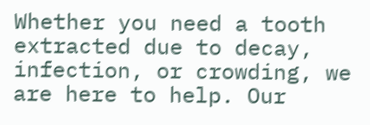Whether you need a tooth extracted due to decay, infection, or crowding, we are here to help. Our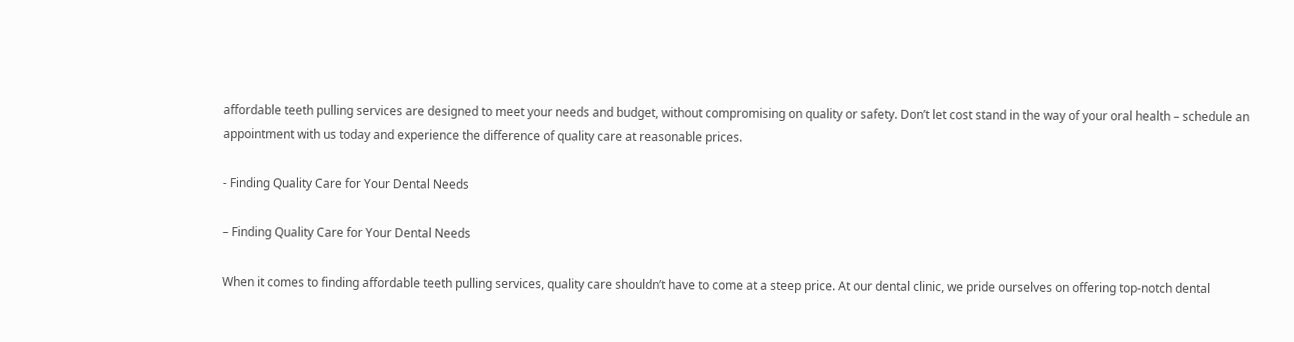affordable teeth pulling services are designed to meet your needs and budget, without compromising on quality or safety. Don’t let cost stand in the way of your oral health – schedule an appointment with us today and experience the difference of quality care at reasonable prices.

- Finding Quality Care for Your Dental Needs

– Finding Quality Care for Your Dental Needs

When it comes to finding affordable teeth pulling services, quality care shouldn’t have to come at a steep price. At our dental clinic, we pride ourselves on offering top-notch dental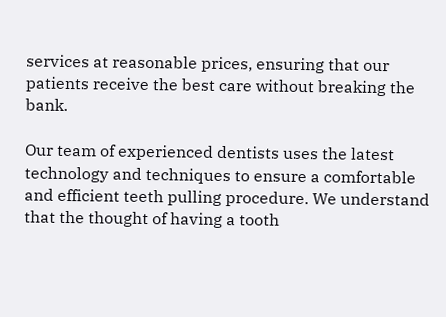services at reasonable prices, ensuring that our patients receive the best care without breaking the bank.

Our team of experienced dentists uses the latest technology and techniques to ensure a comfortable and efficient teeth pulling procedure. We understand that the thought of having a tooth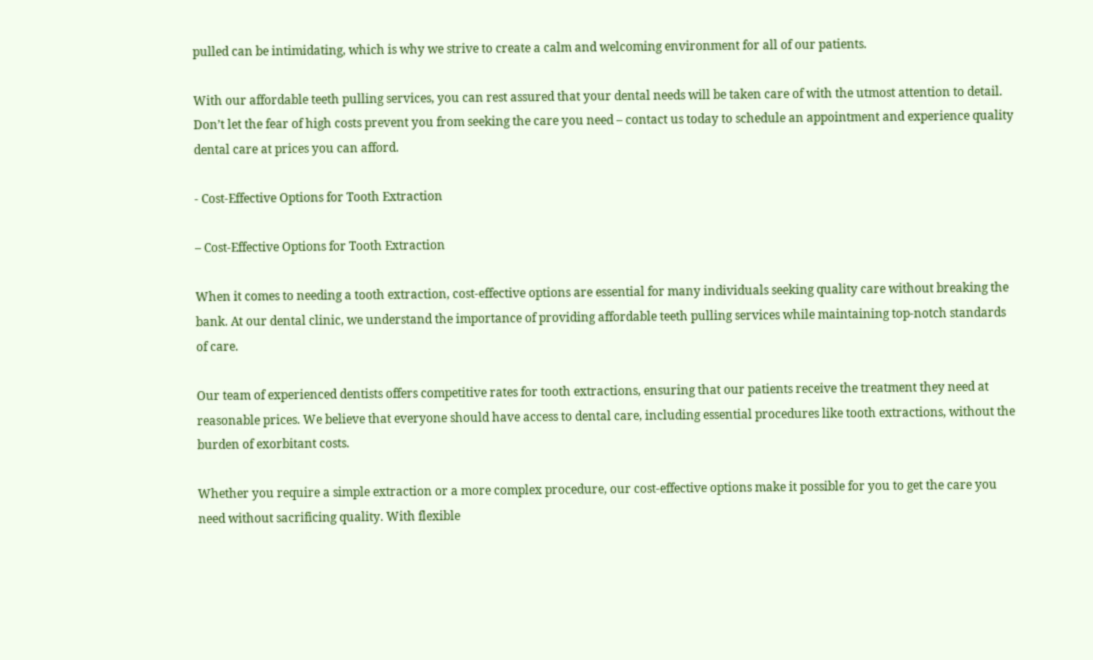pulled can be intimidating, which is why we strive to create a calm and welcoming environment for all of our patients.

With our affordable teeth pulling services, you can rest assured that your dental needs will be taken care of with the utmost attention to detail. Don’t let the fear of high costs prevent you from seeking the care you need – contact us today to schedule an appointment and experience quality dental care at prices you can afford.

- Cost-Effective Options for Tooth Extraction

– Cost-Effective Options for Tooth Extraction

When it comes to needing a tooth extraction, cost-effective options are essential for many individuals seeking quality care without breaking the bank. At our dental clinic, we understand the importance of providing affordable teeth pulling services while maintaining top-notch standards of care.

Our team of experienced dentists offers competitive rates for tooth extractions, ensuring that our patients receive the treatment they need at reasonable prices. We believe that everyone should have access to dental care, including essential procedures like tooth extractions, without the burden of exorbitant costs.

Whether you require a simple extraction or a more complex procedure, our cost-effective options make it possible for you to get the care you need without sacrificing quality. With flexible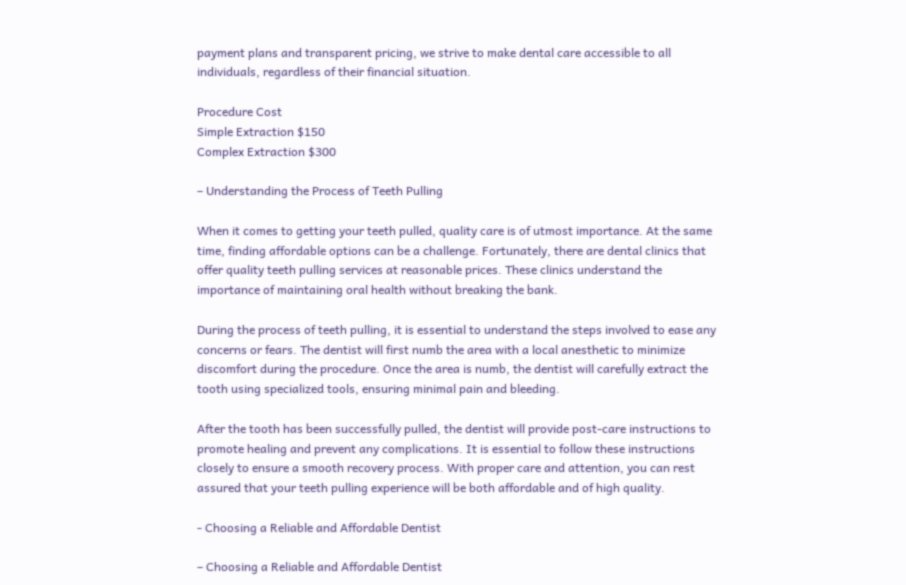payment plans and transparent pricing, we strive to make dental care accessible to all individuals, regardless of their financial situation.

Procedure Cost
Simple Extraction $150
Complex Extraction $300

– Understanding the Process of Teeth Pulling

When it comes to getting your teeth pulled, quality care is of utmost importance. At the same time, finding affordable options can be a challenge. Fortunately, there are dental clinics that offer quality teeth pulling services at reasonable prices. These clinics understand the importance of maintaining oral health without breaking the bank.

During the process of teeth pulling, it is essential to understand the steps involved to ease any concerns or fears. The dentist will first numb the area with a local anesthetic to minimize discomfort during the procedure. Once the area is numb, the dentist will carefully extract the tooth using specialized tools, ensuring minimal pain and bleeding.

After the tooth has been successfully pulled, the dentist will provide post-care instructions to promote healing and prevent any complications. It is essential to follow these instructions closely to ensure a smooth recovery process. With proper care and attention, you can rest assured that your teeth pulling experience will be both affordable and of high quality.

- Choosing a Reliable and Affordable Dentist

– Choosing a Reliable and Affordable Dentist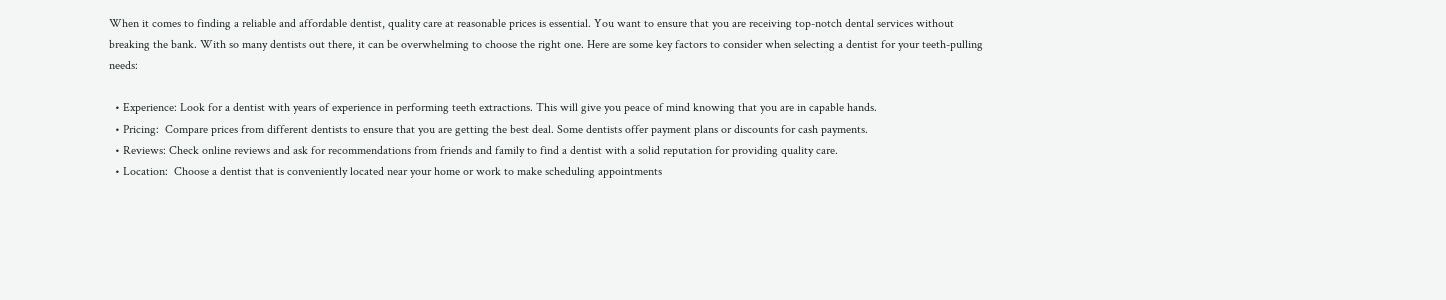When it comes to finding a reliable and affordable dentist, quality care at reasonable prices is essential. You want to ensure that you are receiving top-notch dental services without breaking the bank. With so many dentists out there, it can be overwhelming to choose the right one. Here are some key factors to consider when selecting a dentist for your teeth-pulling needs:

  • Experience: Look for a dentist with years of experience in performing teeth extractions. This will give you peace of mind knowing that you are in capable hands.
  • Pricing:  Compare prices from different dentists to ensure that you are getting the best deal. Some dentists offer payment plans or discounts for cash payments.
  • Reviews: Check online reviews and ask for recommendations from friends and family to find a dentist with a solid reputation for providing quality care.
  • Location:  Choose a dentist that is conveniently located near your home or work to make scheduling appointments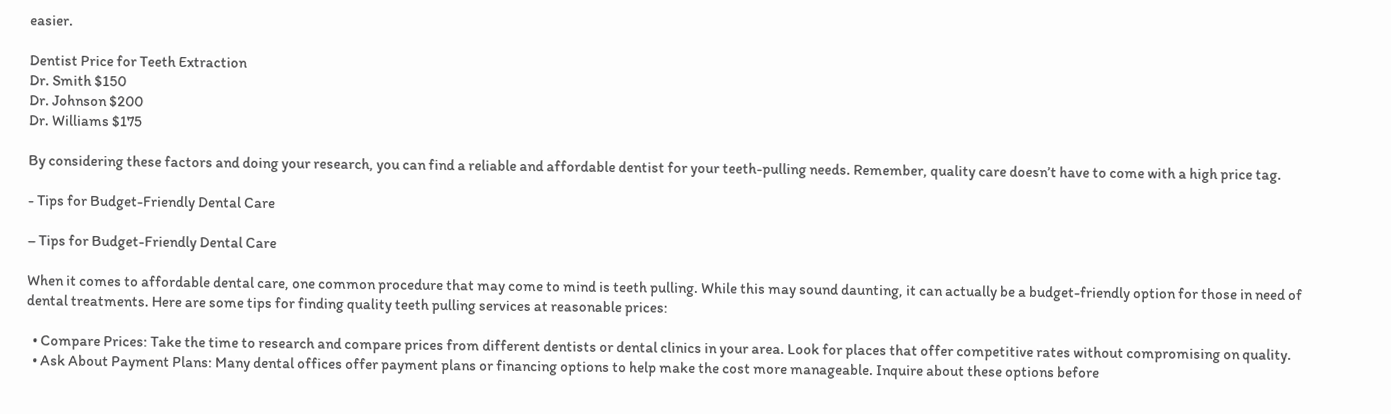easier.

Dentist Price for Teeth Extraction
Dr. Smith $150
Dr. Johnson $200
Dr. Williams $175

By considering these factors and doing your research, you can find a reliable and affordable dentist for your teeth-pulling needs. Remember, quality care doesn’t have to come with a high price tag.

- Tips for Budget-Friendly Dental Care

– Tips for Budget-Friendly Dental Care

When it comes to affordable dental care, one common procedure that may come to mind is teeth pulling. While this may sound daunting, it can actually be a budget-friendly option for those in need of dental treatments. Here are some tips for finding quality teeth pulling services at reasonable prices:

  • Compare Prices: Take the time to research and compare prices from different dentists or dental clinics in your area. Look for places that offer competitive rates without compromising on quality.
  • Ask About Payment Plans: Many dental offices offer payment plans or financing options to help make the cost more manageable. Inquire about these options before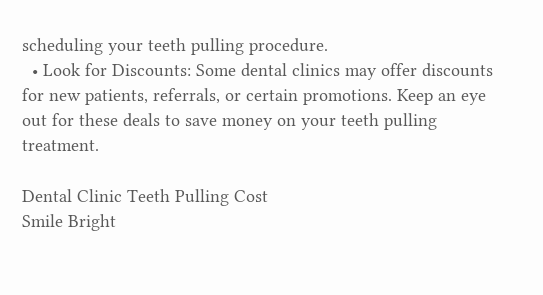scheduling your teeth pulling procedure.
  • Look for Discounts: Some dental clinics may offer discounts for new patients, referrals, or certain promotions. Keep an eye out for these deals to save money on your teeth pulling treatment.

Dental Clinic Teeth Pulling Cost
Smile Bright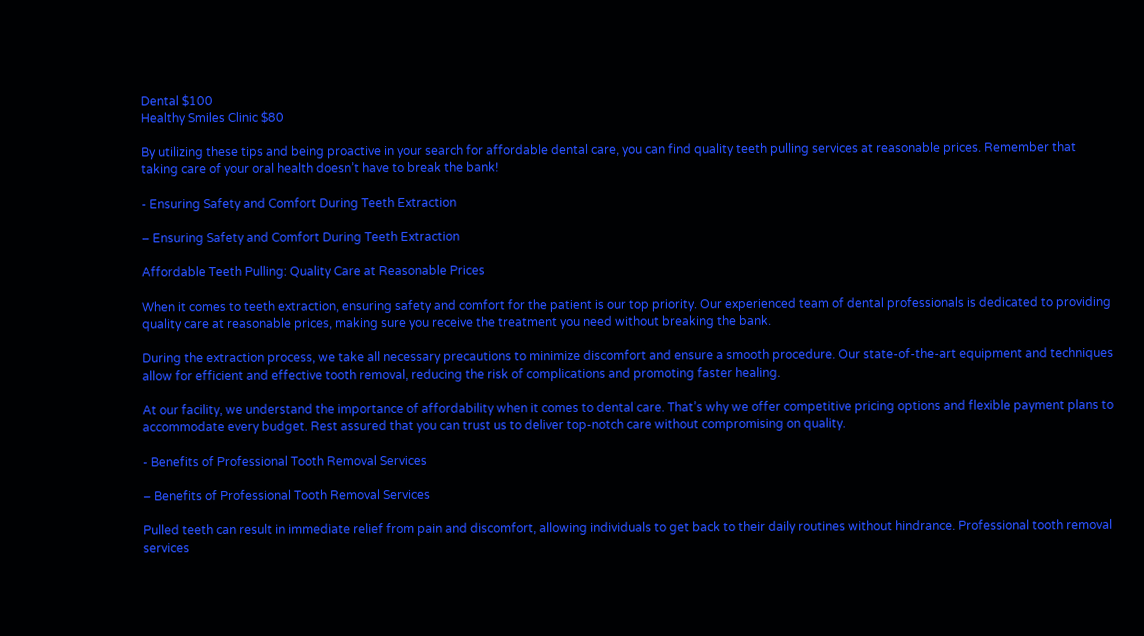Dental $100
Healthy Smiles Clinic $80

By utilizing these tips and being proactive in your search for affordable dental care, you can find quality teeth pulling services at reasonable prices. Remember that taking care of your oral health doesn’t have to break the bank!

- Ensuring Safety and Comfort During Teeth Extraction

– Ensuring Safety and Comfort During Teeth Extraction

Affordable Teeth Pulling: Quality Care at Reasonable Prices

When it comes to teeth extraction, ensuring safety and comfort for the patient is our top priority. Our experienced team of dental professionals is dedicated to providing quality care at reasonable prices, making sure you receive the treatment you need without breaking the bank.

During the extraction process, we take all necessary precautions to minimize discomfort and ensure a smooth procedure. Our state-of-the-art equipment and techniques allow for efficient and effective tooth removal, reducing the risk of complications and promoting faster healing.

At our facility, we understand the importance of affordability when it comes to dental care. That’s why we offer competitive pricing options and flexible payment plans to accommodate every budget. Rest assured that you can trust us to deliver top-notch care without compromising on quality.

- Benefits of Professional Tooth Removal Services

– Benefits of Professional Tooth Removal Services

Pulled teeth can result in immediate relief from pain and discomfort, allowing individuals to get back to their daily routines without hindrance. Professional tooth removal services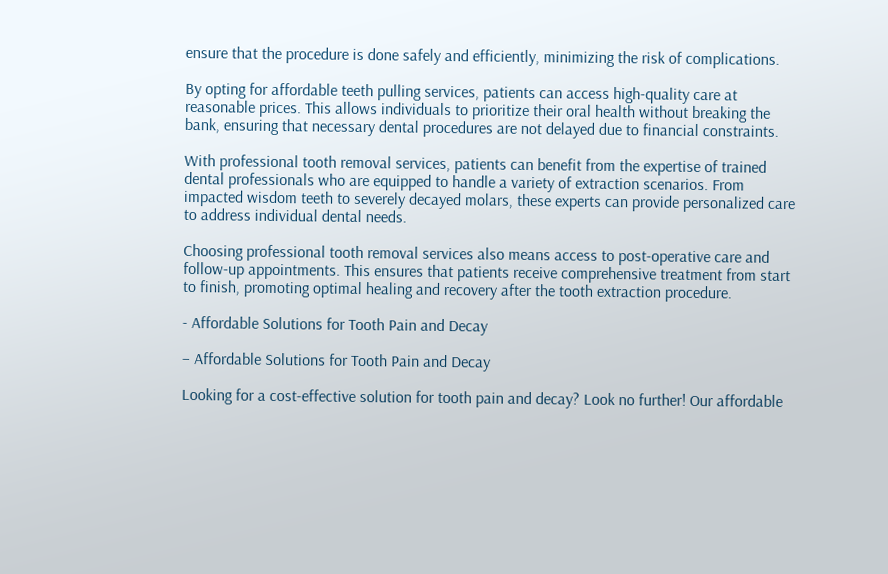ensure that the procedure is done safely and efficiently, minimizing the risk of complications.

By opting for affordable teeth pulling services, patients can access high-quality care at reasonable prices. This allows individuals to prioritize their oral health without breaking the bank, ensuring that necessary dental procedures are not delayed due to financial constraints.

With professional tooth removal services, patients can benefit from the expertise of trained dental professionals who are equipped to handle a variety of extraction scenarios. From impacted wisdom teeth to severely decayed molars, these experts can provide personalized care to address individual dental needs.

Choosing professional tooth removal services also means access to post-operative care and follow-up appointments. This ensures that patients receive comprehensive treatment from start to finish, promoting optimal healing and recovery after the tooth extraction procedure.

- Affordable Solutions for Tooth Pain and Decay

– Affordable Solutions for Tooth Pain and Decay

Looking for a cost-effective solution for tooth pain and decay? Look no further! Our affordable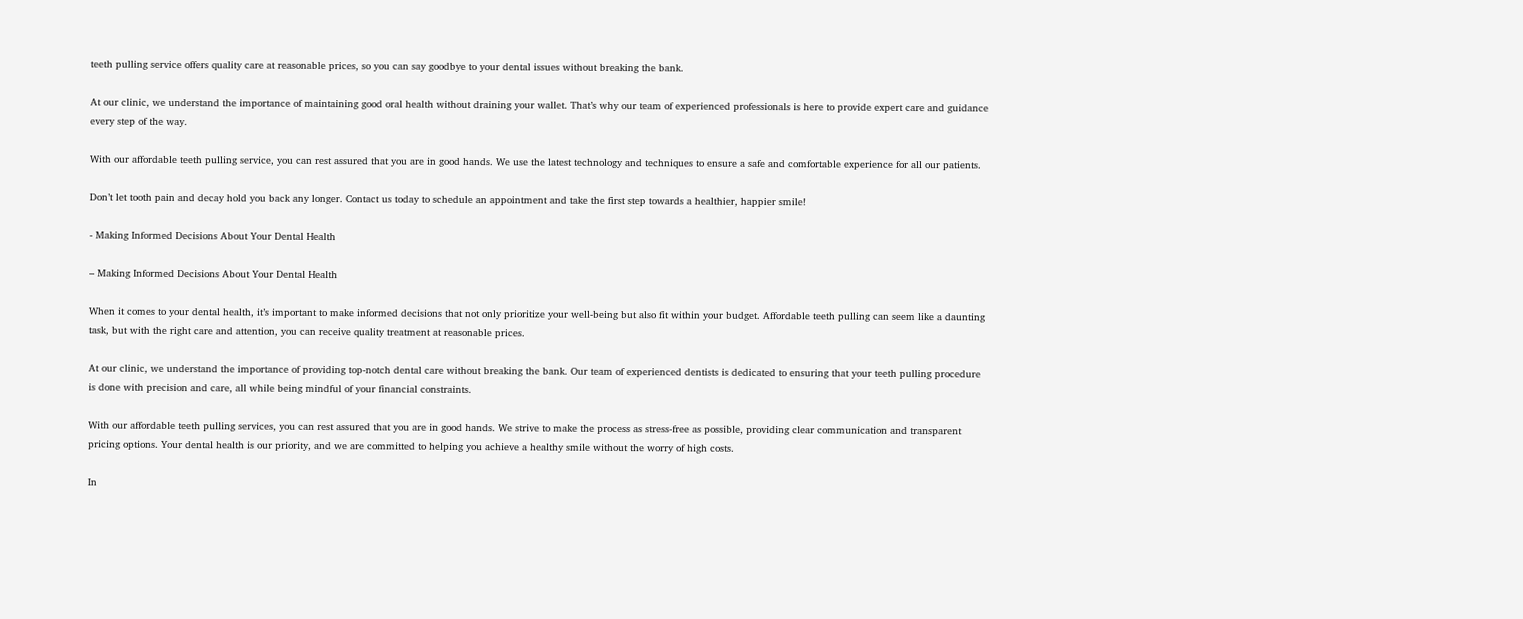teeth pulling service offers quality care at reasonable prices, so you can say goodbye to your dental issues without breaking the bank.

At our clinic, we understand the importance of maintaining good oral health without draining your wallet. That’s why our team of experienced professionals is here to provide expert care and guidance every step of the way.

With our affordable teeth pulling service, you can rest assured that you are in good hands. We use the latest technology and techniques to ensure a safe and comfortable experience for all our patients.

Don’t let tooth pain and decay hold you back any longer. Contact us today to schedule an appointment and take the first step towards a healthier, happier smile!

- Making Informed Decisions About Your Dental Health

– Making Informed Decisions About Your Dental Health

When it comes to your dental health, it’s important to make informed decisions that not only prioritize your well-being but also fit within your budget. Affordable teeth pulling can seem like a daunting task, but with the right care and attention, you can receive quality treatment at reasonable prices.

At our clinic, we understand the importance of providing top-notch dental care without breaking the bank. Our team of experienced dentists is dedicated to ensuring that your teeth pulling procedure is done with precision and care, all while being mindful of your financial constraints.

With our affordable teeth pulling services, you can rest assured that you are in good hands. We strive to make the process as stress-free as possible, providing clear communication and transparent pricing options. Your dental health is our priority, and we are committed to helping you achieve a healthy smile without the worry of high costs.

In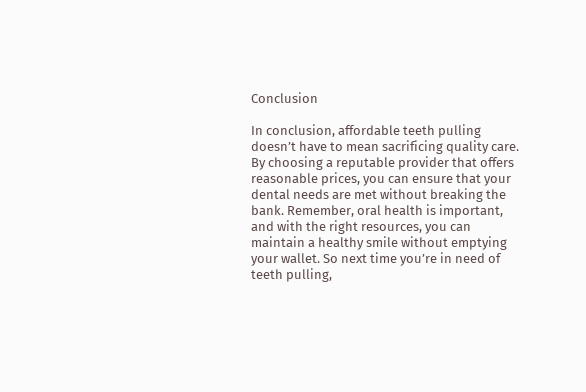Conclusion

In conclusion, affordable teeth pulling doesn’t have to mean sacrificing quality care. By choosing a reputable provider that offers reasonable prices, you can ensure that your dental needs are met without breaking the bank. Remember, oral health is important, and with the right resources, you can maintain a healthy smile without emptying your wallet. So next time you’re in need of teeth pulling,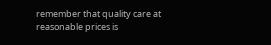remember that quality care at reasonable prices is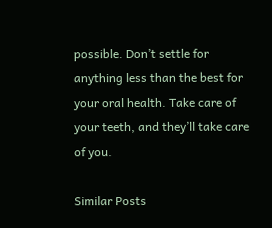possible. Don’t settle for anything less than the best for your oral health. Take care of your teeth, and they’ll take care of you.

Similar Posts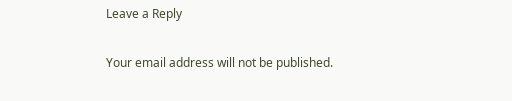Leave a Reply

Your email address will not be published.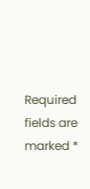Required fields are marked *